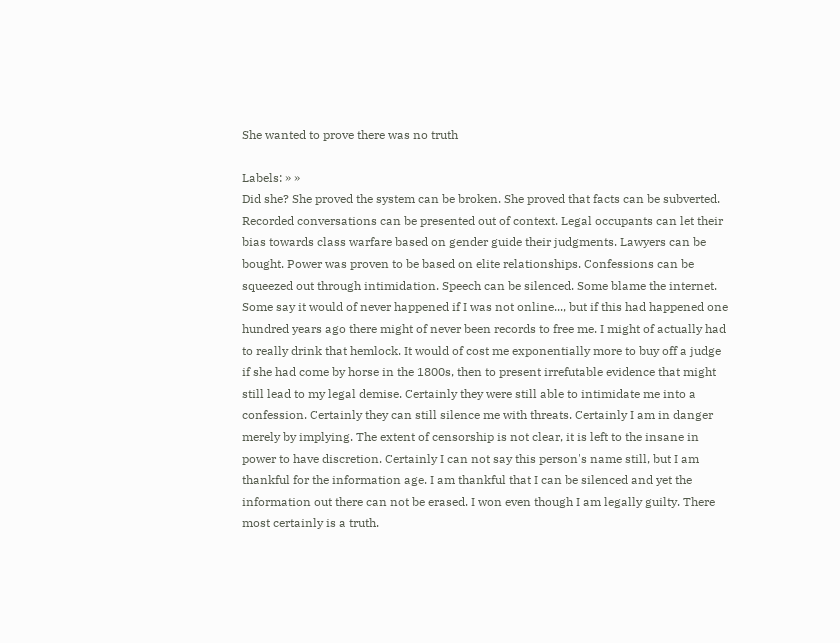She wanted to prove there was no truth

Labels: » »
Did she? She proved the system can be broken. She proved that facts can be subverted. Recorded conversations can be presented out of context. Legal occupants can let their bias towards class warfare based on gender guide their judgments. Lawyers can be bought. Power was proven to be based on elite relationships. Confessions can be squeezed out through intimidation. Speech can be silenced. Some blame the internet. Some say it would of never happened if I was not online..., but if this had happened one hundred years ago there might of never been records to free me. I might of actually had to really drink that hemlock. It would of cost me exponentially more to buy off a judge if she had come by horse in the 1800s, then to present irrefutable evidence that might still lead to my legal demise. Certainly they were still able to intimidate me into a confession. Certainly they can still silence me with threats. Certainly I am in danger merely by implying. The extent of censorship is not clear, it is left to the insane in power to have discretion. Certainly I can not say this person's name still, but I am thankful for the information age. I am thankful that I can be silenced and yet the information out there can not be erased. I won even though I am legally guilty. There most certainly is a truth.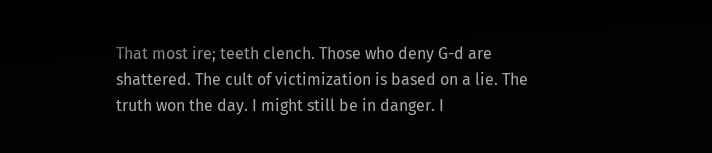That most ire; teeth clench. Those who deny G-d are shattered. The cult of victimization is based on a lie. The truth won the day. I might still be in danger. I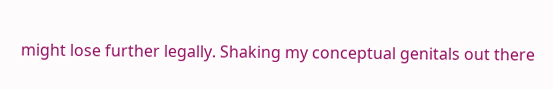might lose further legally. Shaking my conceptual genitals out there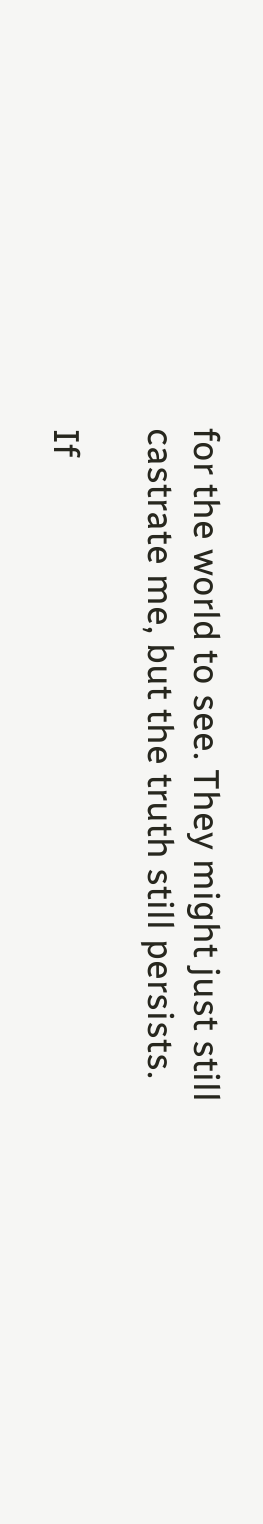for the world to see. They might just still castrate me, but the truth still persists.

If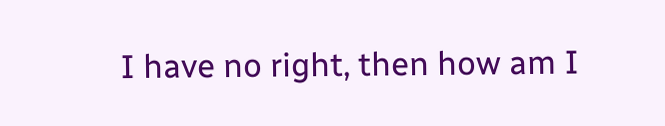I have no right, then how am I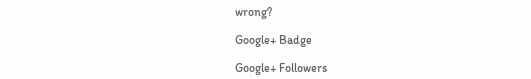wrong?

Google+ Badge

Google+ Followers